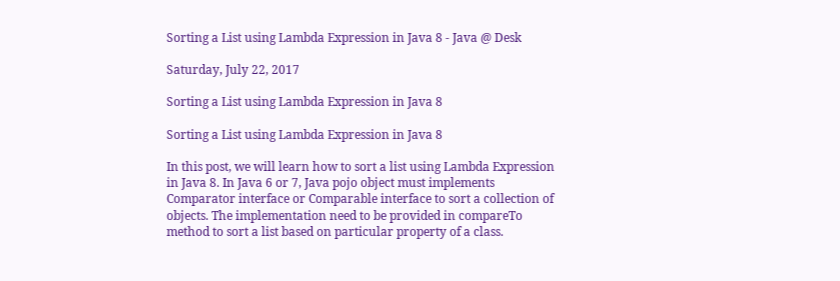Sorting a List using Lambda Expression in Java 8 - Java @ Desk

Saturday, July 22, 2017

Sorting a List using Lambda Expression in Java 8

Sorting a List using Lambda Expression in Java 8

In this post, we will learn how to sort a list using Lambda Expression in Java 8. In Java 6 or 7, Java pojo object must implements Comparator interface or Comparable interface to sort a collection of objects. The implementation need to be provided in compareTo method to sort a list based on particular property of a class.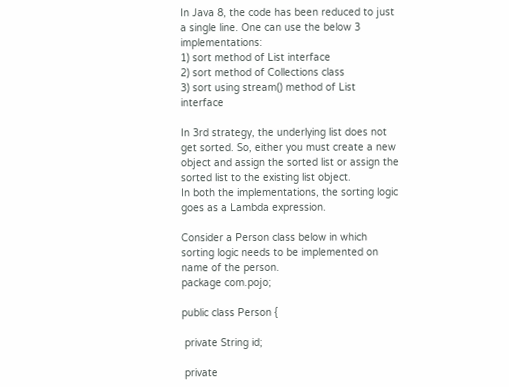In Java 8, the code has been reduced to just a single line. One can use the below 3 implementations:
1) sort method of List interface
2) sort method of Collections class
3) sort using stream() method of List interface

In 3rd strategy, the underlying list does not get sorted. So, either you must create a new object and assign the sorted list or assign the sorted list to the existing list object.
In both the implementations, the sorting logic goes as a Lambda expression.

Consider a Person class below in which sorting logic needs to be implemented on name of the person.
package com.pojo;

public class Person {

 private String id;

 private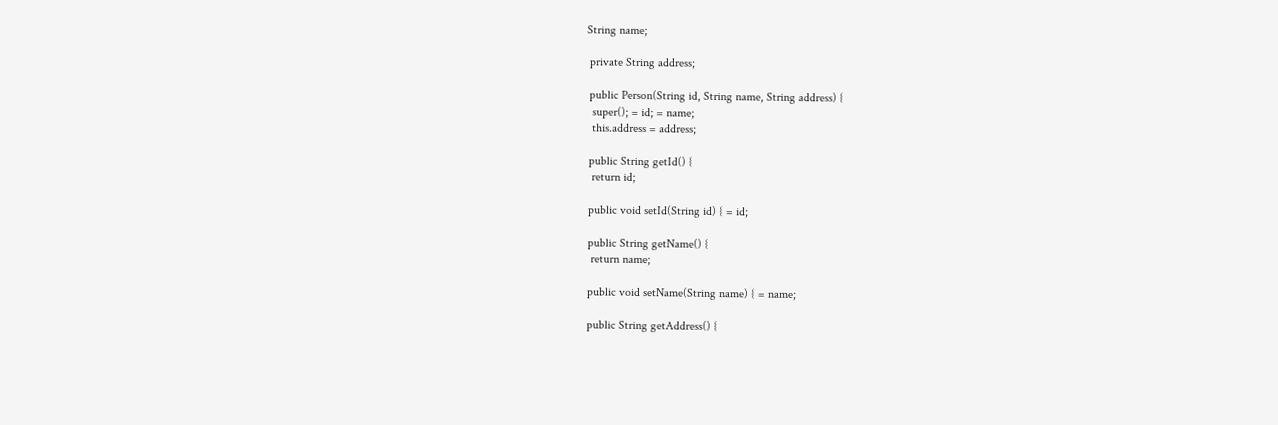String name;

 private String address;

 public Person(String id, String name, String address) {
  super(); = id; = name;
  this.address = address;

 public String getId() {
  return id;

 public void setId(String id) { = id;

 public String getName() {
  return name;

 public void setName(String name) { = name;

 public String getAddress() {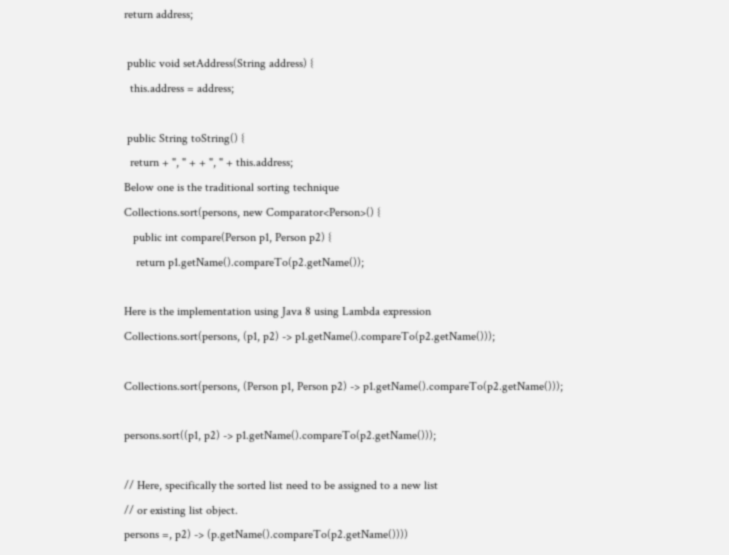return address;

 public void setAddress(String address) {
  this.address = address;

 public String toString() {
  return + ", " + + ", " + this.address;
Below one is the traditional sorting technique
Collections.sort(persons, new Comparator<Person>() {
   public int compare(Person p1, Person p2) {
    return p1.getName().compareTo(p2.getName());

Here is the implementation using Java 8 using Lambda expression
Collections.sort(persons, (p1, p2) -> p1.getName().compareTo(p2.getName()));

Collections.sort(persons, (Person p1, Person p2) -> p1.getName().compareTo(p2.getName()));

persons.sort((p1, p2) -> p1.getName().compareTo(p2.getName()));

// Here, specifically the sorted list need to be assigned to a new list
// or existing list object.
persons =, p2) -> (p.getName().compareTo(p2.getName())))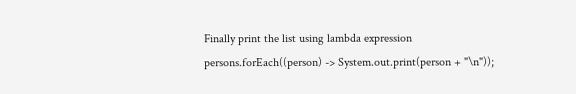Finally print the list using lambda expression
persons.forEach((person) -> System.out.print(person + "\n"));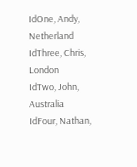IdOne, Andy, Netherland
IdThree, Chris, London
IdTwo, John, Australia
IdFour, Nathan,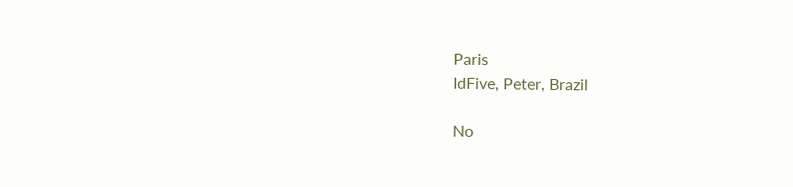Paris
IdFive, Peter, Brazil

No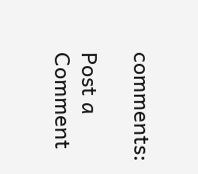comments:

Post a Comment